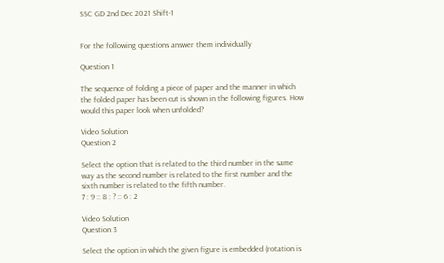SSC GD 2nd Dec 2021 Shift-1


For the following questions answer them individually

Question 1

The sequence of folding a piece of paper and the manner in which the folded paper has been cut is shown in the following figures. How would this paper look when unfolded?

Video Solution
Question 2

Select the option that is related to the third number in the same way as the second number is related to the first number and the sixth number is related to the fifth number.
7 : 9 :: 8 : ? :: 6 : 2

Video Solution
Question 3

Select the option in which the given figure is embedded (rotation is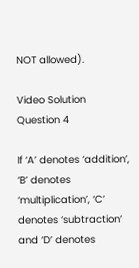NOT allowed).

Video Solution
Question 4

If ‘A’ denotes ‘addition’, ‘B’ denotes ‘multiplication’, ‘C’ denotes ‘subtraction’ and ‘D’ denotes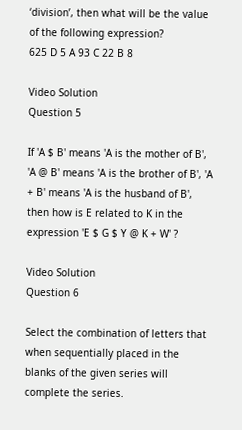‘division’, then what will be the value of the following expression?
625 D 5 A 93 C 22 B 8

Video Solution
Question 5

If 'A $ B' means 'A is the mother of B', 'A @ B' means 'A is the brother of B', 'A + B' means 'A is the husband of B', then how is E related to K in the expression 'E $ G $ Y @ K + W' ?

Video Solution
Question 6

Select the combination of letters that when sequentially placed in the blanks of the given series will complete the series.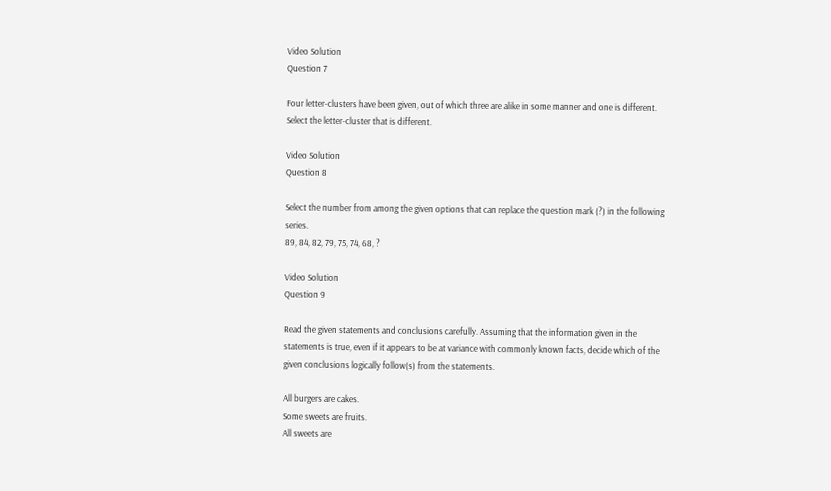Video Solution
Question 7

Four letter-clusters have been given, out of which three are alike in some manner and one is different. Select the letter-cluster that is different.

Video Solution
Question 8

Select the number from among the given options that can replace the question mark (?) in the following series.
89, 84, 82, 79, 75, 74, 68, ?

Video Solution
Question 9

Read the given statements and conclusions carefully. Assuming that the information given in the statements is true, even if it appears to be at variance with commonly known facts, decide which of the given conclusions logically follow(s) from the statements.

All burgers are cakes.
Some sweets are fruits.
All sweets are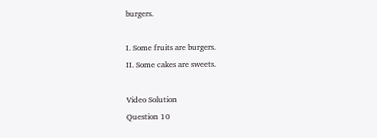burgers.

I. Some fruits are burgers.
II. Some cakes are sweets.

Video Solution
Question 10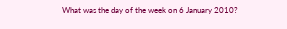What was the day of the week on 6 January 2010?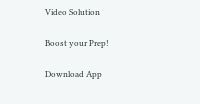Video Solution

Boost your Prep!

Download App